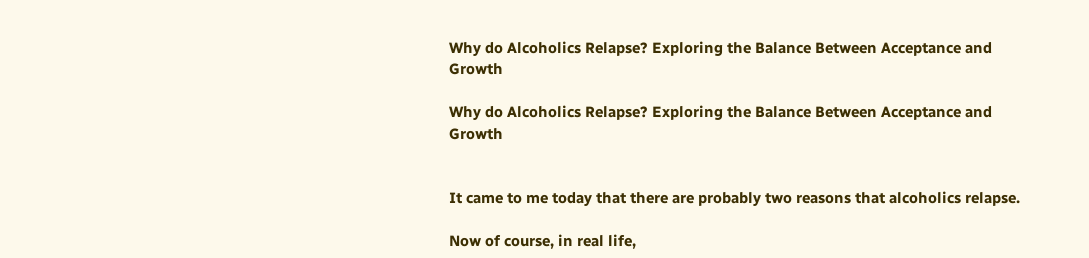Why do Alcoholics Relapse? Exploring the Balance Between Acceptance and Growth

Why do Alcoholics Relapse? Exploring the Balance Between Acceptance and Growth


It came to me today that there are probably two reasons that alcoholics relapse.

Now of course, in real life,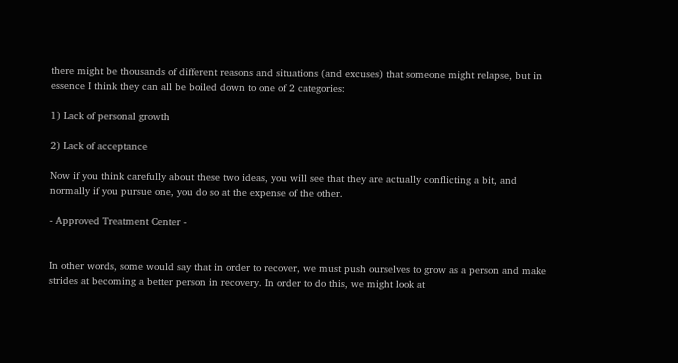there might be thousands of different reasons and situations (and excuses) that someone might relapse, but in essence I think they can all be boiled down to one of 2 categories:

1) Lack of personal growth

2) Lack of acceptance

Now if you think carefully about these two ideas, you will see that they are actually conflicting a bit, and normally if you pursue one, you do so at the expense of the other.

- Approved Treatment Center -


In other words, some would say that in order to recover, we must push ourselves to grow as a person and make strides at becoming a better person in recovery. In order to do this, we might look at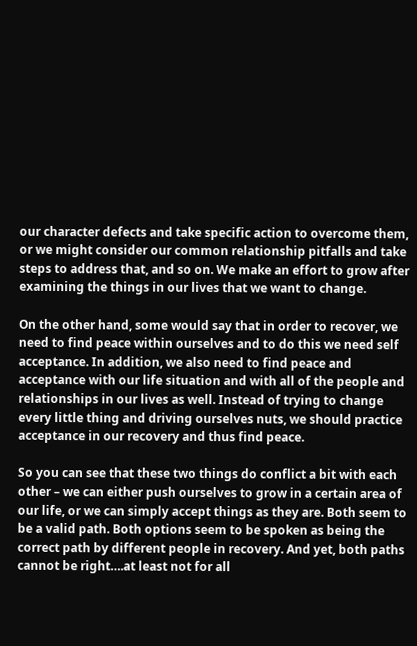our character defects and take specific action to overcome them, or we might consider our common relationship pitfalls and take steps to address that, and so on. We make an effort to grow after examining the things in our lives that we want to change.

On the other hand, some would say that in order to recover, we need to find peace within ourselves and to do this we need self acceptance. In addition, we also need to find peace and acceptance with our life situation and with all of the people and relationships in our lives as well. Instead of trying to change every little thing and driving ourselves nuts, we should practice acceptance in our recovery and thus find peace.

So you can see that these two things do conflict a bit with each other – we can either push ourselves to grow in a certain area of our life, or we can simply accept things as they are. Both seem to be a valid path. Both options seem to be spoken as being the correct path by different people in recovery. And yet, both paths cannot be right….at least not for all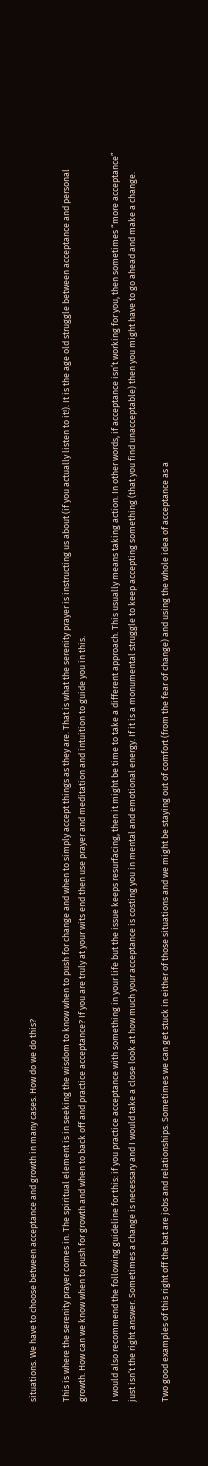situations. We have to choose between acceptance and growth in many cases. How do we do this?

This is where the serenity prayer comes in. The spiritual element is in seeking the wisdom to know when to push for change and when to simply accept things as they are. That is what the serenity prayer is instructing us about (if you actually listen to it!). It is the age old struggle between acceptance and personal growth. How can we know when to push for growth and when to back off and practice acceptance? If you are truly at your wits end then use prayer and meditation and intuition to guide you in this.

I would also recommend the following guideline for this: if you practice acceptance with something in your life but the issue keeps resurfacing, then it might be time to take a different approach. This usually means taking action. In other words, if acceptance isn’t working for you, then sometimes “more acceptance” just isn’t the right answer. Sometimes a change is necessary and I would take a close look at how much your acceptance is costing you in mental and emotional energy. If it is a monumental struggle to keep accepting something (that you find unacceptable) then you might have to go ahead and make a change.

Two good examples of this right off the bat are jobs and relationships. Sometimes we can get stuck in either of those situations and we might be staying out of comfort (from the fear of change) and using the whole idea of acceptance as a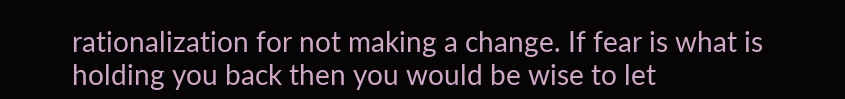rationalization for not making a change. If fear is what is holding you back then you would be wise to let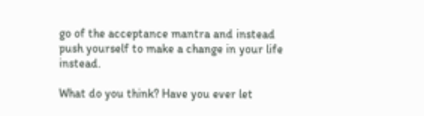go of the acceptance mantra and instead push yourself to make a change in your life instead.

What do you think? Have you ever let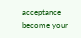acceptance become your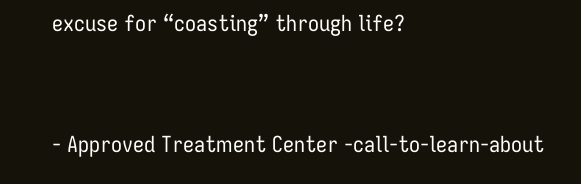excuse for “coasting” through life?


- Approved Treatment Center -call-to-learn-about